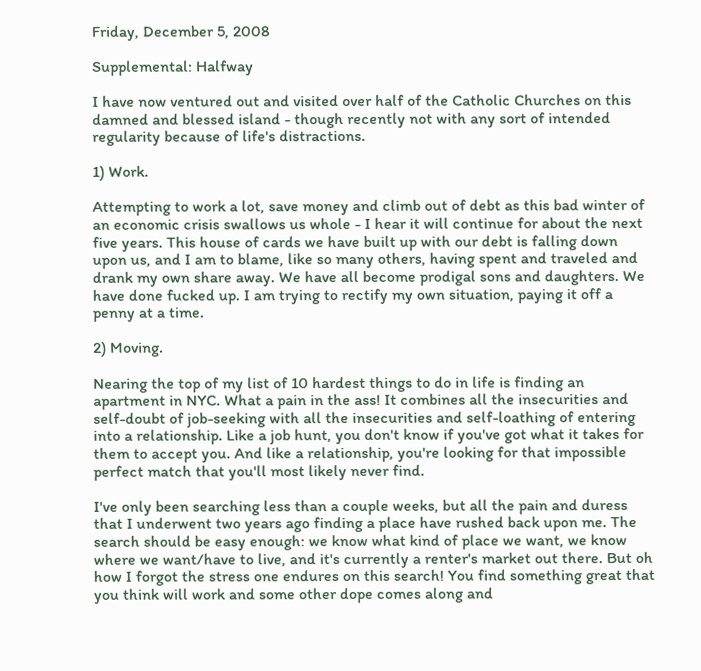Friday, December 5, 2008

Supplemental: Halfway

I have now ventured out and visited over half of the Catholic Churches on this damned and blessed island - though recently not with any sort of intended regularity because of life's distractions.

1) Work.

Attempting to work a lot, save money and climb out of debt as this bad winter of an economic crisis swallows us whole - I hear it will continue for about the next five years. This house of cards we have built up with our debt is falling down upon us, and I am to blame, like so many others, having spent and traveled and drank my own share away. We have all become prodigal sons and daughters. We have done fucked up. I am trying to rectify my own situation, paying it off a penny at a time.

2) Moving.

Nearing the top of my list of 10 hardest things to do in life is finding an apartment in NYC. What a pain in the ass! It combines all the insecurities and self-doubt of job-seeking with all the insecurities and self-loathing of entering into a relationship. Like a job hunt, you don't know if you've got what it takes for them to accept you. And like a relationship, you're looking for that impossible perfect match that you'll most likely never find.

I've only been searching less than a couple weeks, but all the pain and duress that I underwent two years ago finding a place have rushed back upon me. The search should be easy enough: we know what kind of place we want, we know where we want/have to live, and it's currently a renter's market out there. But oh how I forgot the stress one endures on this search! You find something great that you think will work and some other dope comes along and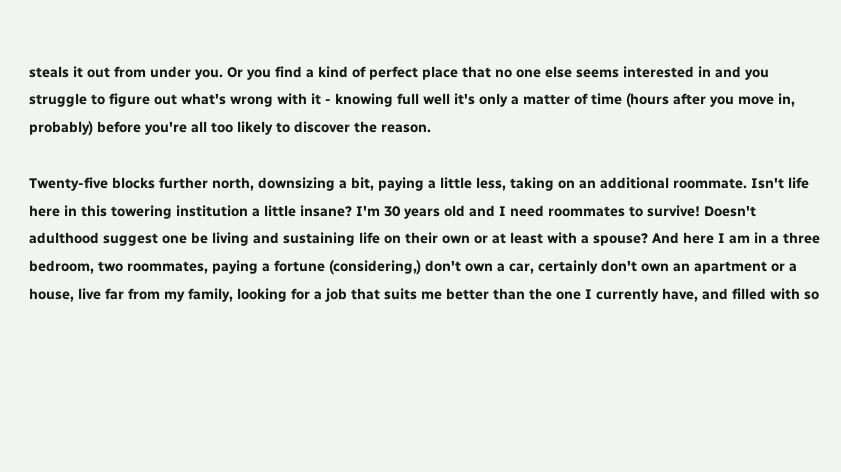steals it out from under you. Or you find a kind of perfect place that no one else seems interested in and you struggle to figure out what's wrong with it - knowing full well it's only a matter of time (hours after you move in, probably) before you're all too likely to discover the reason.

Twenty-five blocks further north, downsizing a bit, paying a little less, taking on an additional roommate. Isn't life here in this towering institution a little insane? I'm 30 years old and I need roommates to survive! Doesn't adulthood suggest one be living and sustaining life on their own or at least with a spouse? And here I am in a three bedroom, two roommates, paying a fortune (considering,) don't own a car, certainly don't own an apartment or a house, live far from my family, looking for a job that suits me better than the one I currently have, and filled with so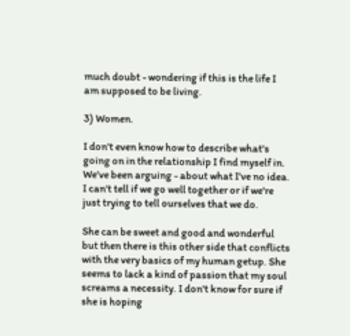much doubt - wondering if this is the life I am supposed to be living.

3) Women.

I don't even know how to describe what's going on in the relationship I find myself in. We've been arguing - about what I've no idea. I can't tell if we go well together or if we're just trying to tell ourselves that we do.

She can be sweet and good and wonderful but then there is this other side that conflicts with the very basics of my human getup. She seems to lack a kind of passion that my soul screams a necessity. I don't know for sure if she is hoping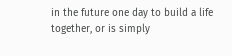in the future one day to build a life together, or is simply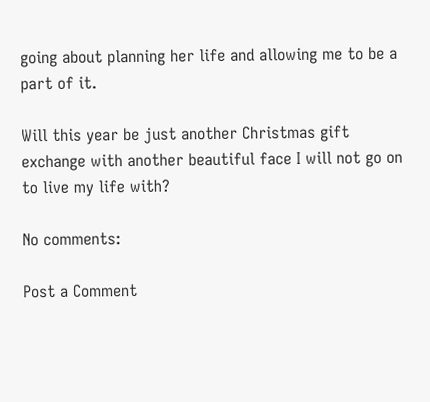going about planning her life and allowing me to be a part of it.

Will this year be just another Christmas gift exchange with another beautiful face I will not go on to live my life with?

No comments:

Post a Comment